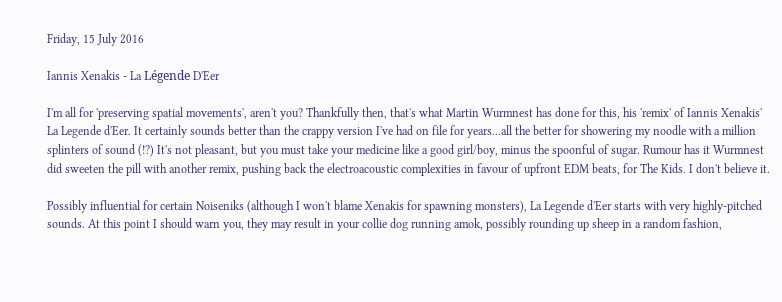Friday, 15 July 2016

Iannis Xenakis - La Légende D'Eer

I'm all for 'preserving spatial movements', aren't you? Thankfully then, that's what Martin Wurmnest has done for this, his 'remix' of Iannis Xenakis' La Legende d'Eer. It certainly sounds better than the crappy version I've had on file for years...all the better for showering my noodle with a million splinters of sound (!?) It's not pleasant, but you must take your medicine like a good girl/boy, minus the spoonful of sugar. Rumour has it Wurmnest did sweeten the pill with another remix, pushing back the electroacoustic complexities in favour of upfront EDM beats, for The Kids. I don't believe it.

Possibly influential for certain Noiseniks (although I won't blame Xenakis for spawning monsters), La Legende d'Eer starts with very highly-pitched sounds. At this point I should warn you, they may result in your collie dog running amok, possibly rounding up sheep in a random fashion,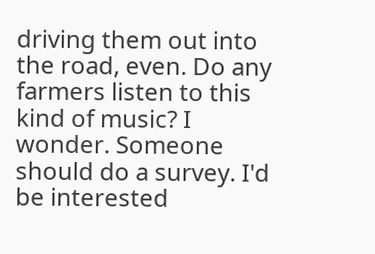driving them out into the road, even. Do any farmers listen to this kind of music? I wonder. Someone should do a survey. I'd be interested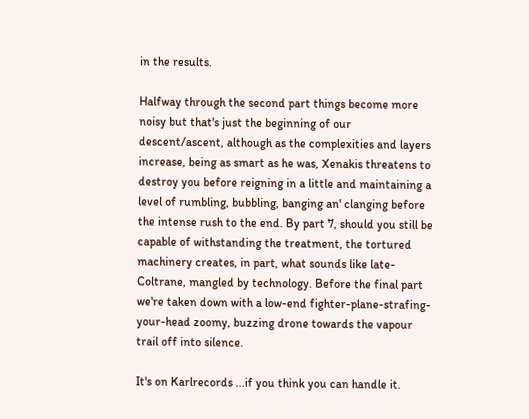in the results.

Halfway through the second part things become more noisy but that's just the beginning of our descent/ascent, although as the complexities and layers increase, being as smart as he was, Xenakis threatens to destroy you before reigning in a little and maintaining a level of rumbling, bubbling, banging an' clanging before the intense rush to the end. By part 7, should you still be capable of withstanding the treatment, the tortured machinery creates, in part, what sounds like late-Coltrane, mangled by technology. Before the final part we're taken down with a low-end fighter-plane-strafing-your-head zoomy, buzzing drone towards the vapour trail off into silence.

It's on Karlrecords ...if you think you can handle it.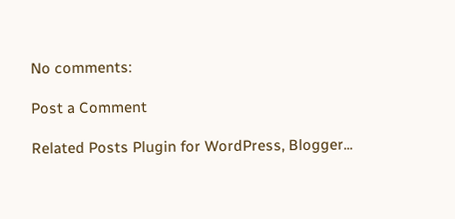No comments:

Post a Comment

Related Posts Plugin for WordPress, Blogger...